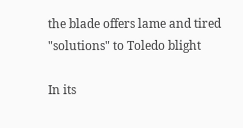the blade offers lame and tired "solutions" to Toledo blight

In its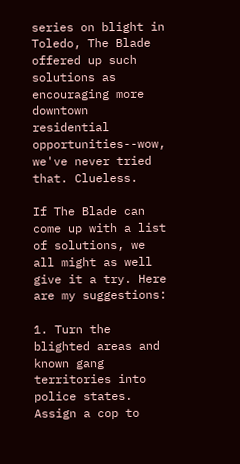series on blight in Toledo, The Blade offered up such solutions as encouraging more downtown residential opportunities--wow, we've never tried that. Clueless.

If The Blade can come up with a list of solutions, we all might as well give it a try. Here are my suggestions:

1. Turn the blighted areas and known gang territories into police states. Assign a cop to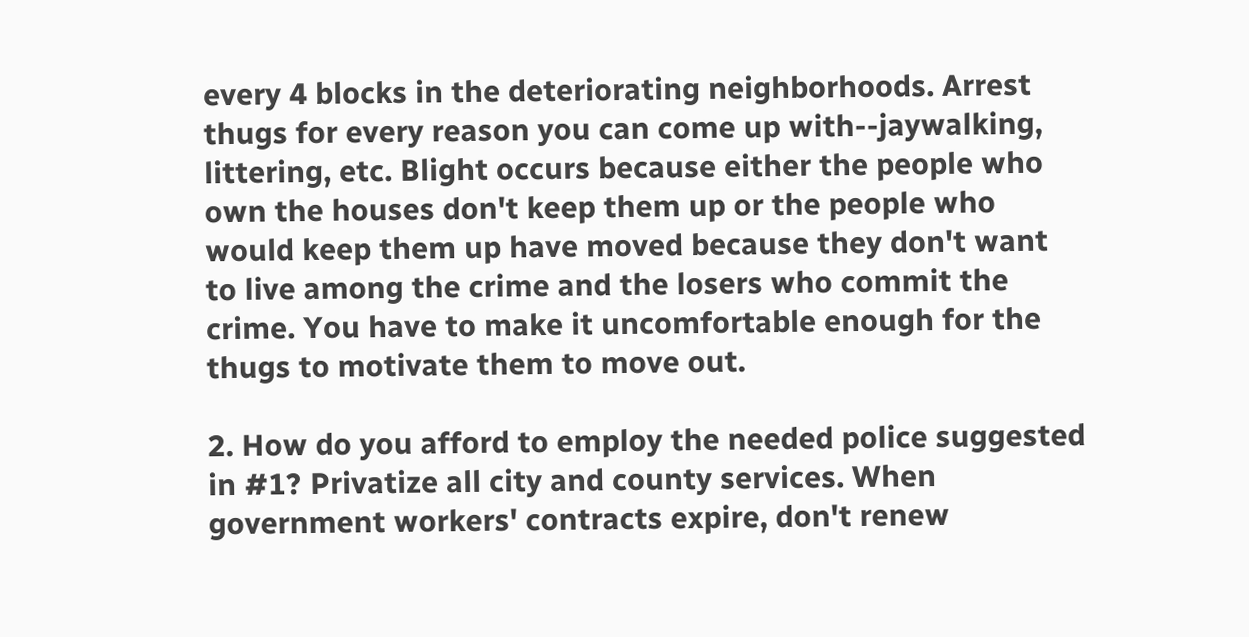every 4 blocks in the deteriorating neighborhoods. Arrest thugs for every reason you can come up with--jaywalking, littering, etc. Blight occurs because either the people who own the houses don't keep them up or the people who would keep them up have moved because they don't want to live among the crime and the losers who commit the crime. You have to make it uncomfortable enough for the thugs to motivate them to move out.

2. How do you afford to employ the needed police suggested in #1? Privatize all city and county services. When government workers' contracts expire, don't renew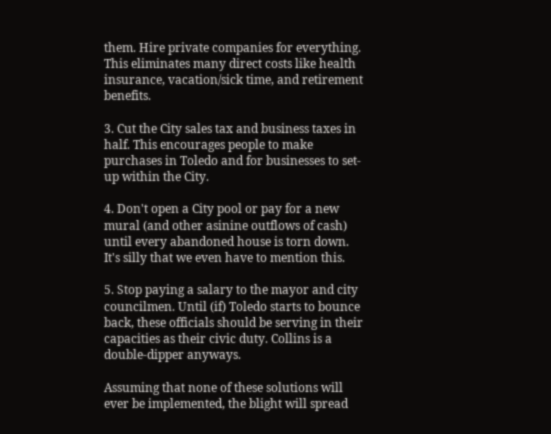them. Hire private companies for everything. This eliminates many direct costs like health insurance, vacation/sick time, and retirement benefits.

3. Cut the City sales tax and business taxes in half. This encourages people to make purchases in Toledo and for businesses to set-up within the City.

4. Don't open a City pool or pay for a new mural (and other asinine outflows of cash) until every abandoned house is torn down. It's silly that we even have to mention this.

5. Stop paying a salary to the mayor and city councilmen. Until (if) Toledo starts to bounce back, these officials should be serving in their capacities as their civic duty. Collins is a double-dipper anyways.

Assuming that none of these solutions will ever be implemented, the blight will spread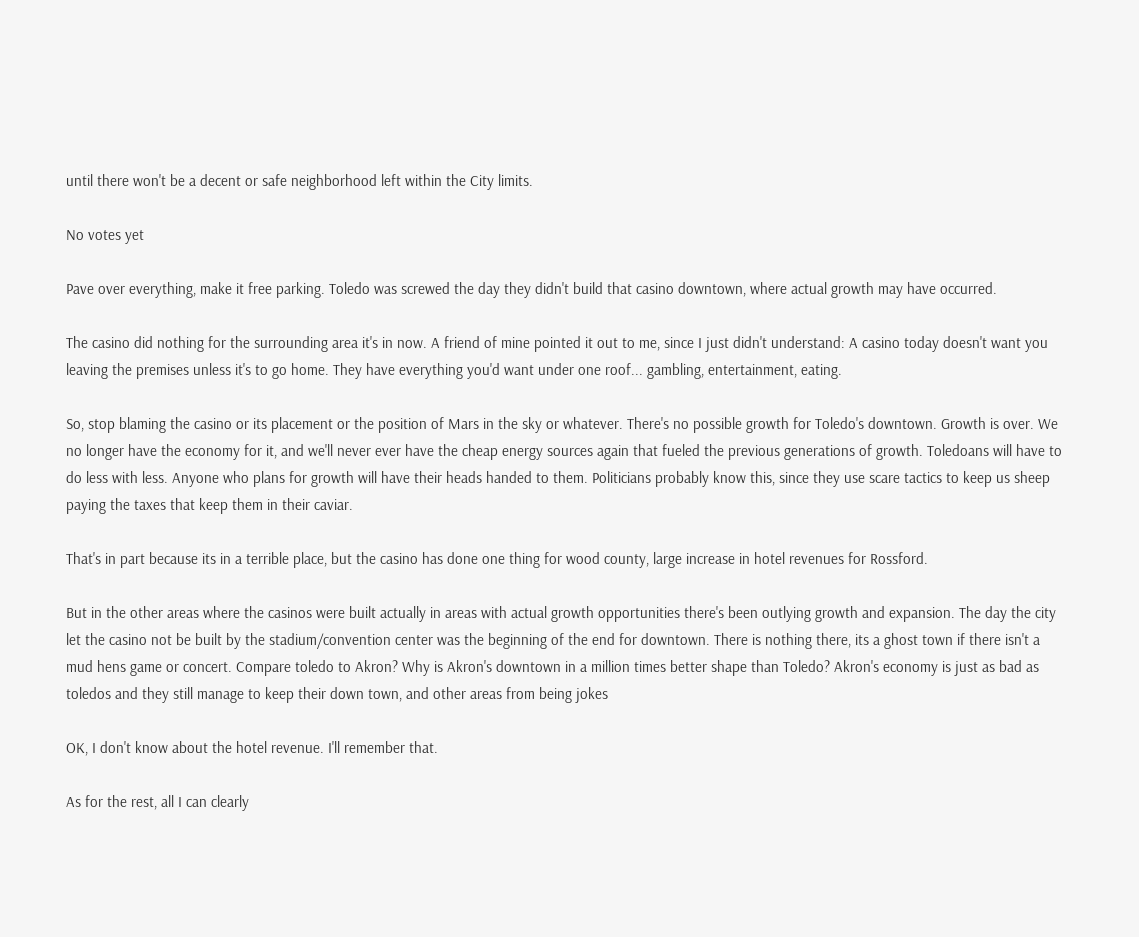until there won't be a decent or safe neighborhood left within the City limits.

No votes yet

Pave over everything, make it free parking. Toledo was screwed the day they didn't build that casino downtown, where actual growth may have occurred.

The casino did nothing for the surrounding area it's in now. A friend of mine pointed it out to me, since I just didn't understand: A casino today doesn't want you leaving the premises unless it's to go home. They have everything you'd want under one roof... gambling, entertainment, eating.

So, stop blaming the casino or its placement or the position of Mars in the sky or whatever. There's no possible growth for Toledo's downtown. Growth is over. We no longer have the economy for it, and we'll never ever have the cheap energy sources again that fueled the previous generations of growth. Toledoans will have to do less with less. Anyone who plans for growth will have their heads handed to them. Politicians probably know this, since they use scare tactics to keep us sheep paying the taxes that keep them in their caviar.

That's in part because its in a terrible place, but the casino has done one thing for wood county, large increase in hotel revenues for Rossford.

But in the other areas where the casinos were built actually in areas with actual growth opportunities there's been outlying growth and expansion. The day the city let the casino not be built by the stadium/convention center was the beginning of the end for downtown. There is nothing there, its a ghost town if there isn't a mud hens game or concert. Compare toledo to Akron? Why is Akron's downtown in a million times better shape than Toledo? Akron's economy is just as bad as toledos and they still manage to keep their down town, and other areas from being jokes

OK, I don't know about the hotel revenue. I'll remember that.

As for the rest, all I can clearly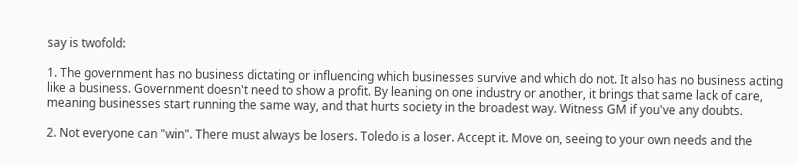say is twofold:

1. The government has no business dictating or influencing which businesses survive and which do not. It also has no business acting like a business. Government doesn't need to show a profit. By leaning on one industry or another, it brings that same lack of care, meaning businesses start running the same way, and that hurts society in the broadest way. Witness GM if you've any doubts.

2. Not everyone can "win". There must always be losers. Toledo is a loser. Accept it. Move on, seeing to your own needs and the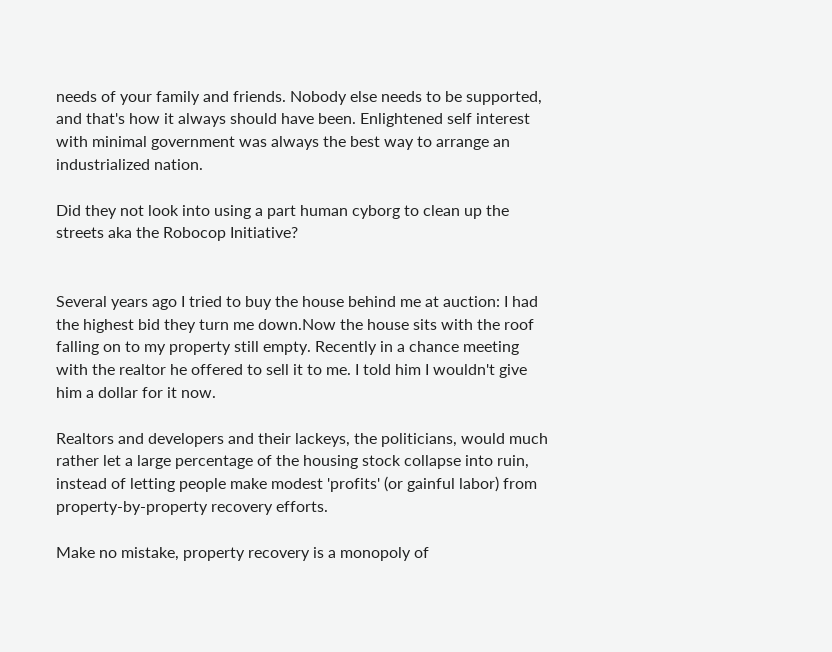needs of your family and friends. Nobody else needs to be supported, and that's how it always should have been. Enlightened self interest with minimal government was always the best way to arrange an industrialized nation.

Did they not look into using a part human cyborg to clean up the streets aka the Robocop Initiative?


Several years ago I tried to buy the house behind me at auction: I had the highest bid they turn me down.Now the house sits with the roof falling on to my property still empty. Recently in a chance meeting with the realtor he offered to sell it to me. I told him I wouldn't give him a dollar for it now.

Realtors and developers and their lackeys, the politicians, would much rather let a large percentage of the housing stock collapse into ruin, instead of letting people make modest 'profits' (or gainful labor) from property-by-property recovery efforts.

Make no mistake, property recovery is a monopoly of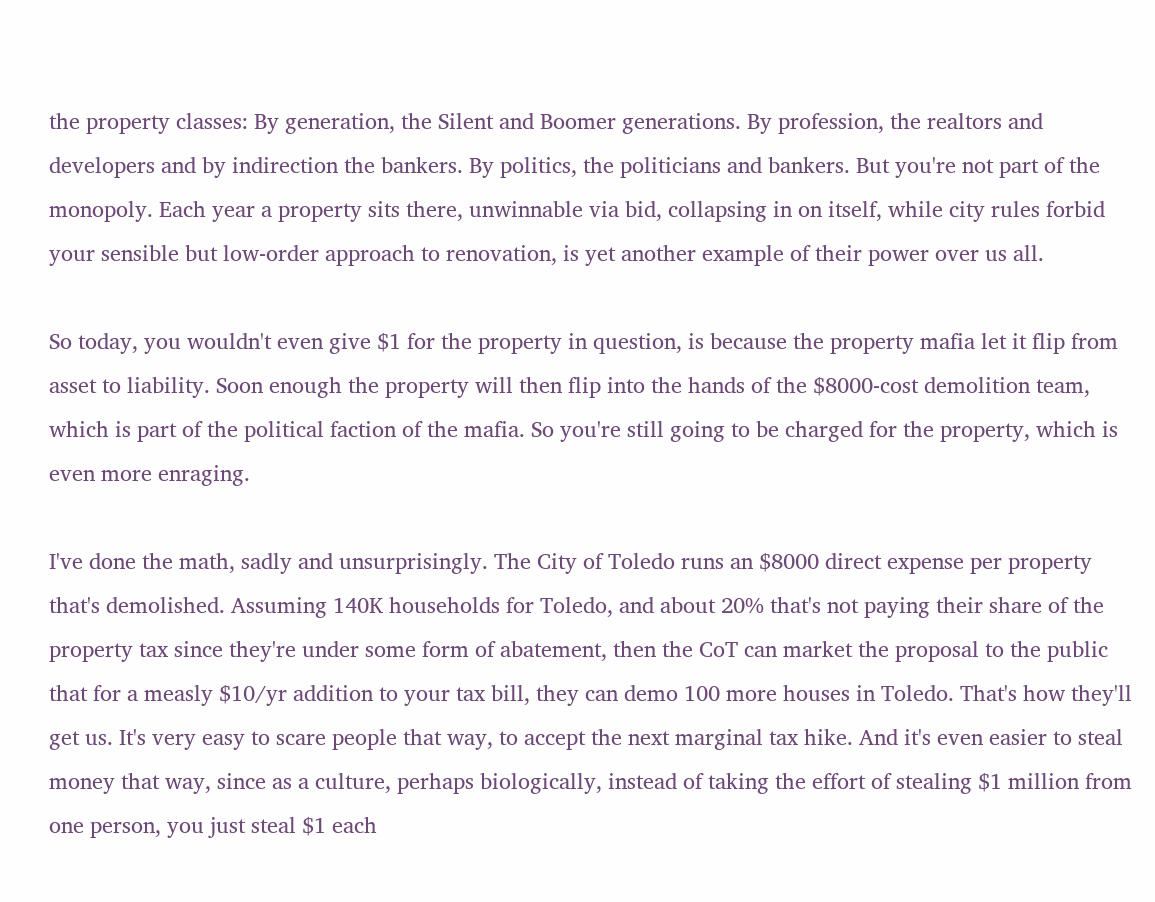the property classes: By generation, the Silent and Boomer generations. By profession, the realtors and developers and by indirection the bankers. By politics, the politicians and bankers. But you're not part of the monopoly. Each year a property sits there, unwinnable via bid, collapsing in on itself, while city rules forbid your sensible but low-order approach to renovation, is yet another example of their power over us all.

So today, you wouldn't even give $1 for the property in question, is because the property mafia let it flip from asset to liability. Soon enough the property will then flip into the hands of the $8000-cost demolition team, which is part of the political faction of the mafia. So you're still going to be charged for the property, which is even more enraging.

I've done the math, sadly and unsurprisingly. The City of Toledo runs an $8000 direct expense per property that's demolished. Assuming 140K households for Toledo, and about 20% that's not paying their share of the property tax since they're under some form of abatement, then the CoT can market the proposal to the public that for a measly $10/yr addition to your tax bill, they can demo 100 more houses in Toledo. That's how they'll get us. It's very easy to scare people that way, to accept the next marginal tax hike. And it's even easier to steal money that way, since as a culture, perhaps biologically, instead of taking the effort of stealing $1 million from one person, you just steal $1 each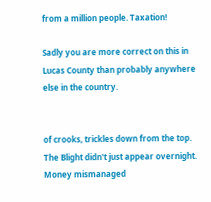from a million people. Taxation!

Sadly you are more correct on this in Lucas County than probably anywhere else in the country.


of crooks, trickles down from the top. The Blight didn't just appear overnight. Money mismanaged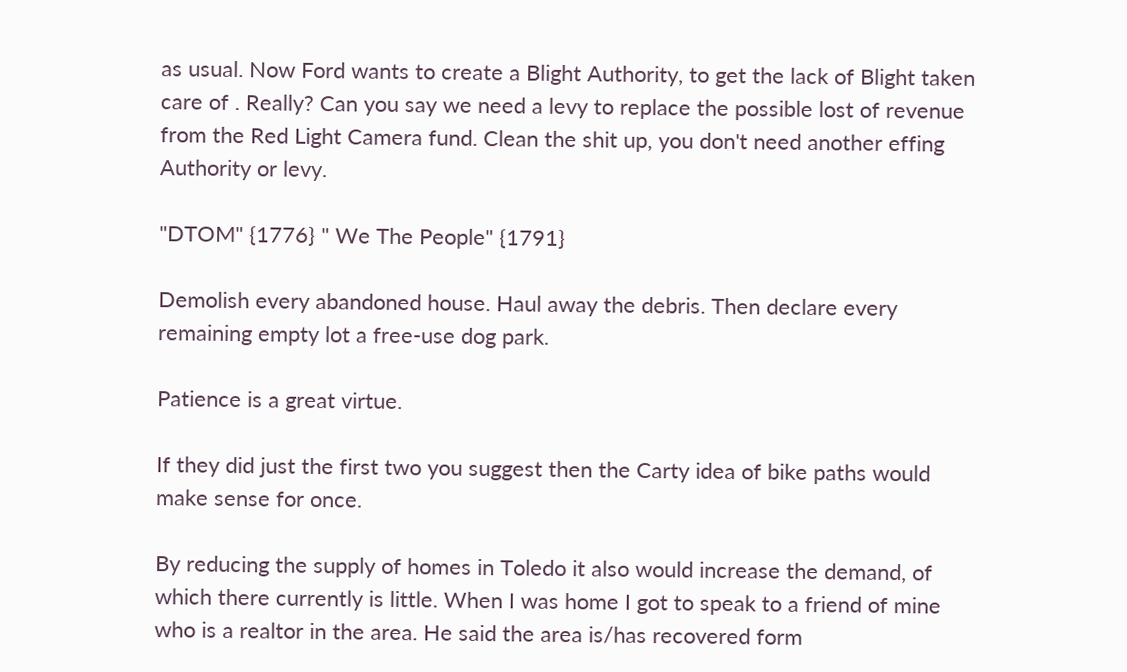as usual. Now Ford wants to create a Blight Authority, to get the lack of Blight taken care of . Really? Can you say we need a levy to replace the possible lost of revenue from the Red Light Camera fund. Clean the shit up, you don't need another effing Authority or levy.

"DTOM" {1776} " We The People" {1791}

Demolish every abandoned house. Haul away the debris. Then declare every remaining empty lot a free-use dog park.

Patience is a great virtue.

If they did just the first two you suggest then the Carty idea of bike paths would make sense for once.

By reducing the supply of homes in Toledo it also would increase the demand, of which there currently is little. When I was home I got to speak to a friend of mine who is a realtor in the area. He said the area is/has recovered form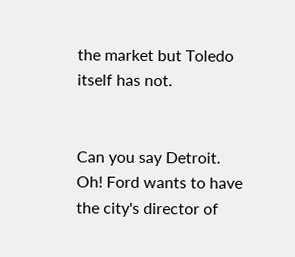the market but Toledo itself has not.


Can you say Detroit. Oh! Ford wants to have the city's director of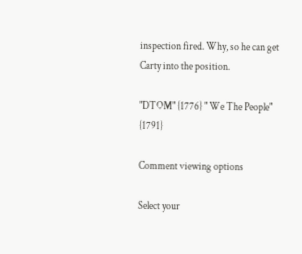inspection fired. Why, so he can get Carty into the position.

"DTOM" {1776} " We The People" {1791}

Comment viewing options

Select your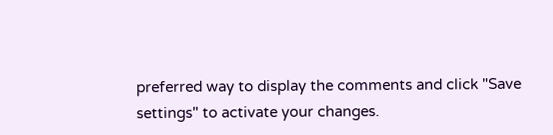preferred way to display the comments and click "Save settings" to activate your changes.